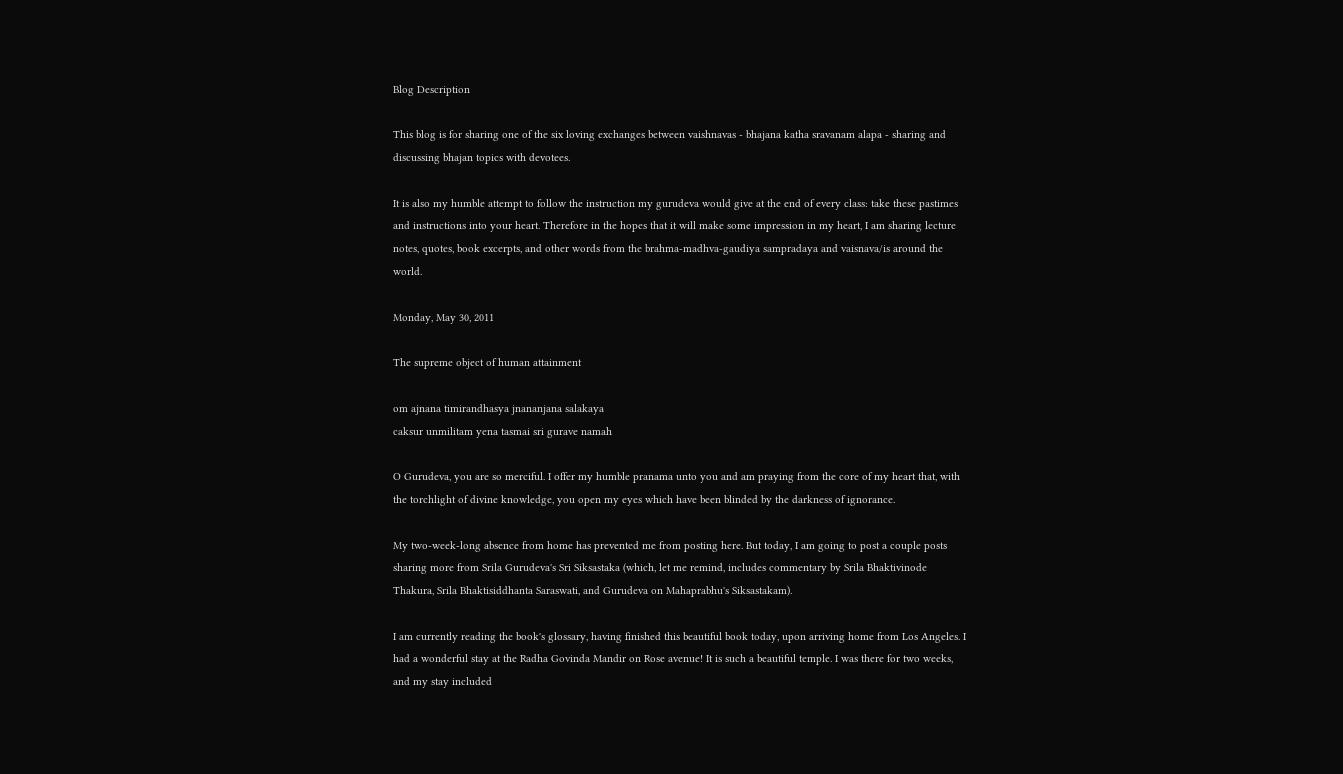Blog Description

This blog is for sharing one of the six loving exchanges between vaishnavas - bhajana katha sravanam alapa - sharing and discussing bhajan topics with devotees.

It is also my humble attempt to follow the instruction my gurudeva would give at the end of every class: take these pastimes and instructions into your heart. Therefore in the hopes that it will make some impression in my heart, I am sharing lecture notes, quotes, book excerpts, and other words from the brahma-madhva-gaudiya sampradaya and vaisnava/is around the world.

Monday, May 30, 2011

The supreme object of human attainment

om ajnana timirandhasya jnananjana salakaya
caksur unmilitam yena tasmai sri gurave namah

O Gurudeva, you are so merciful. I offer my humble pranama unto you and am praying from the core of my heart that, with the torchlight of divine knowledge, you open my eyes which have been blinded by the darkness of ignorance.

My two-week-long absence from home has prevented me from posting here. But today, I am going to post a couple posts sharing more from Srila Gurudeva's Sri Siksastaka (which, let me remind, includes commentary by Srila Bhaktivinode Thakura, Srila Bhaktisiddhanta Saraswati, and Gurudeva on Mahaprabhu's Siksastakam).

I am currently reading the book's glossary, having finished this beautiful book today, upon arriving home from Los Angeles. I had a wonderful stay at the Radha Govinda Mandir on Rose avenue! It is such a beautiful temple. I was there for two weeks, and my stay included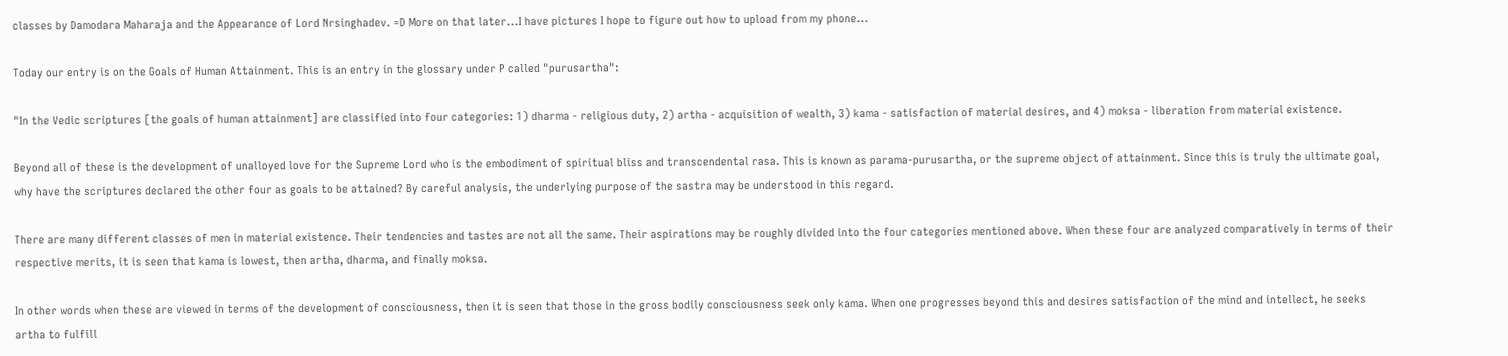classes by Damodara Maharaja and the Appearance of Lord Nrsinghadev. =D More on that later...I have pictures I hope to figure out how to upload from my phone...

Today our entry is on the Goals of Human Attainment. This is an entry in the glossary under P called "purusartha":

"In the Vedic scriptures [the goals of human attainment] are classified into four categories: 1) dharma - religious duty, 2) artha - acquisition of wealth, 3) kama - satisfaction of material desires, and 4) moksa - liberation from material existence.

Beyond all of these is the development of unalloyed love for the Supreme Lord who is the embodiment of spiritual bliss and transcendental rasa. This is known as parama-purusartha, or the supreme object of attainment. Since this is truly the ultimate goal, why have the scriptures declared the other four as goals to be attained? By careful analysis, the underlying purpose of the sastra may be understood in this regard.

There are many different classes of men in material existence. Their tendencies and tastes are not all the same. Their aspirations may be roughly divided into the four categories mentioned above. When these four are analyzed comparatively in terms of their respective merits, it is seen that kama is lowest, then artha, dharma, and finally moksa.

In other words when these are viewed in terms of the development of consciousness, then it is seen that those in the gross bodily consciousness seek only kama. When one progresses beyond this and desires satisfaction of the mind and intellect, he seeks artha to fulfill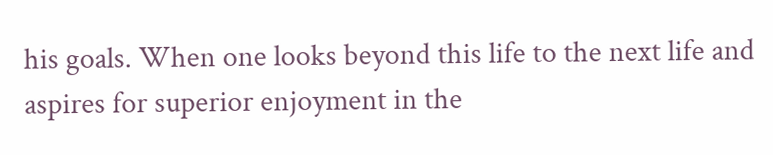his goals. When one looks beyond this life to the next life and aspires for superior enjoyment in the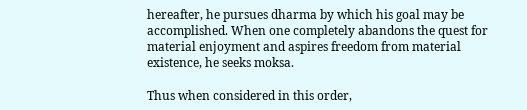hereafter, he pursues dharma by which his goal may be accomplished. When one completely abandons the quest for material enjoyment and aspires freedom from material existence, he seeks moksa.

Thus when considered in this order,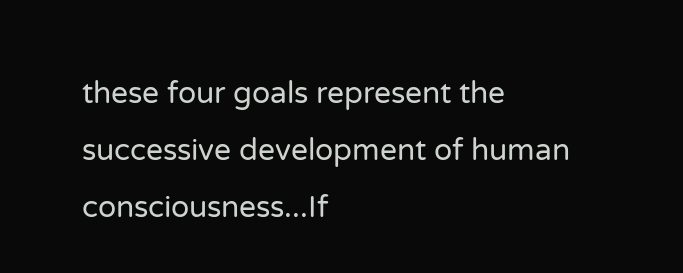these four goals represent the successive development of human consciousness...If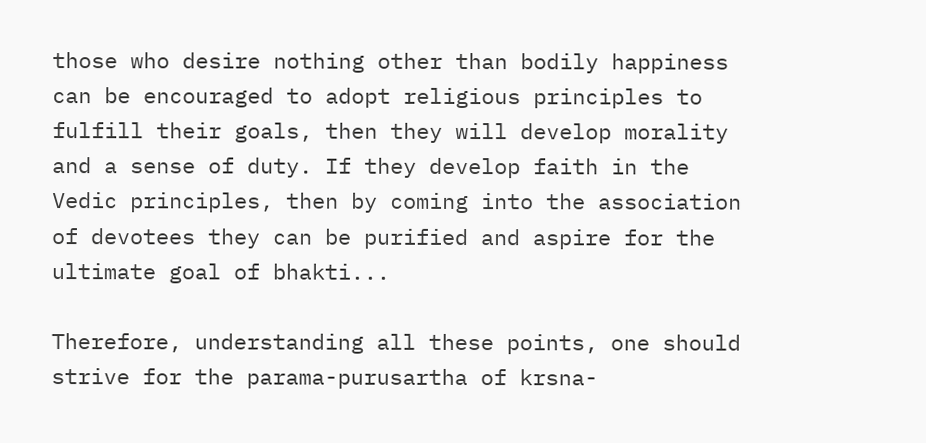those who desire nothing other than bodily happiness can be encouraged to adopt religious principles to fulfill their goals, then they will develop morality and a sense of duty. If they develop faith in the Vedic principles, then by coming into the association of devotees they can be purified and aspire for the ultimate goal of bhakti...

Therefore, understanding all these points, one should strive for the parama-purusartha of krsna-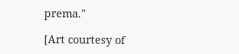prema."

[Art courtesy of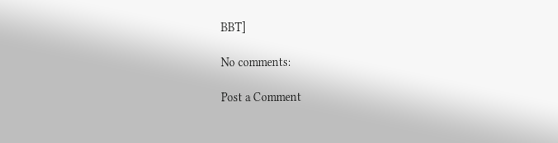BBT]

No comments:

Post a Comment